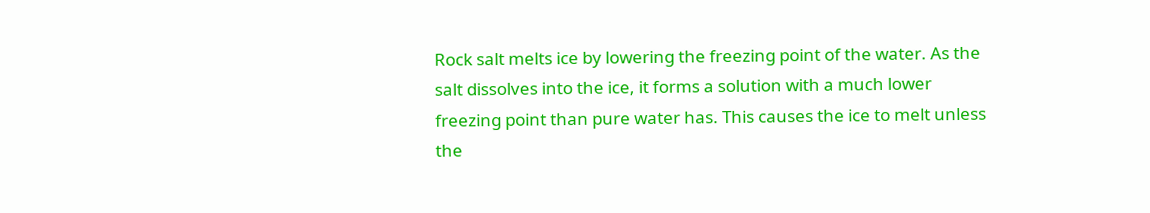Rock salt melts ice by lowering the freezing point of the water. As the salt dissolves into the ice, it forms a solution with a much lower freezing point than pure water has. This causes the ice to melt unless the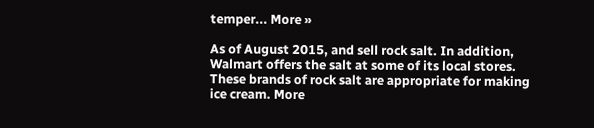temper... More »

As of August 2015, and sell rock salt. In addition, Walmart offers the salt at some of its local stores. These brands of rock salt are appropriate for making ice cream. More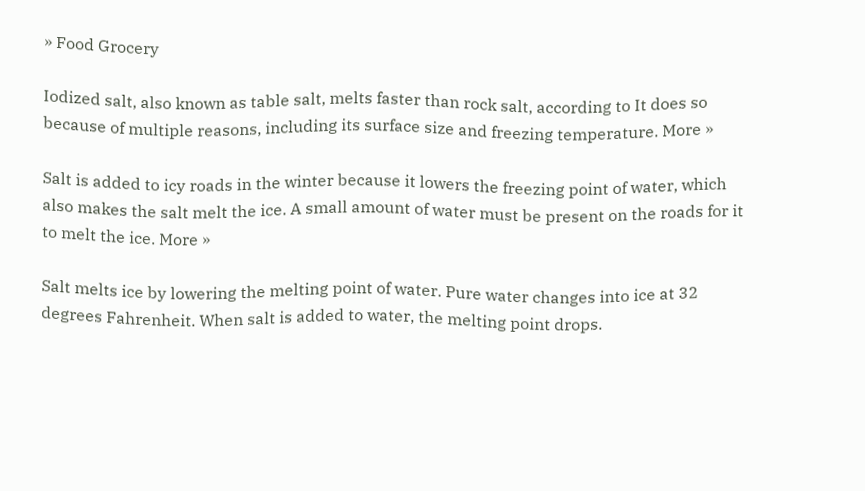» Food Grocery

Iodized salt, also known as table salt, melts faster than rock salt, according to It does so because of multiple reasons, including its surface size and freezing temperature. More »

Salt is added to icy roads in the winter because it lowers the freezing point of water, which also makes the salt melt the ice. A small amount of water must be present on the roads for it to melt the ice. More »

Salt melts ice by lowering the melting point of water. Pure water changes into ice at 32 degrees Fahrenheit. When salt is added to water, the melting point drops.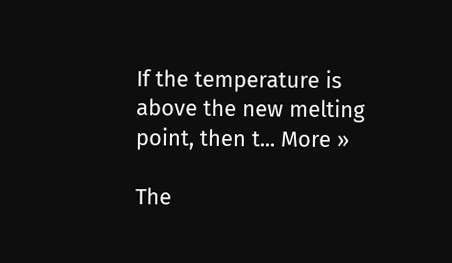If the temperature is above the new melting point, then t... More »

The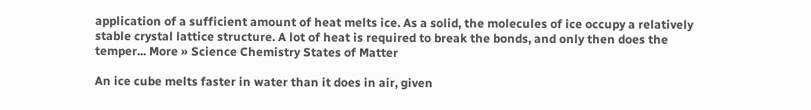application of a sufficient amount of heat melts ice. As a solid, the molecules of ice occupy a relatively stable crystal lattice structure. A lot of heat is required to break the bonds, and only then does the temper... More » Science Chemistry States of Matter

An ice cube melts faster in water than it does in air, given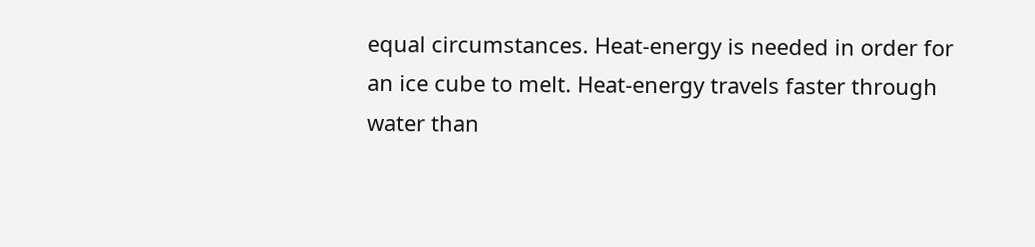equal circumstances. Heat-energy is needed in order for an ice cube to melt. Heat-energy travels faster through water than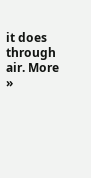it does through air. More »